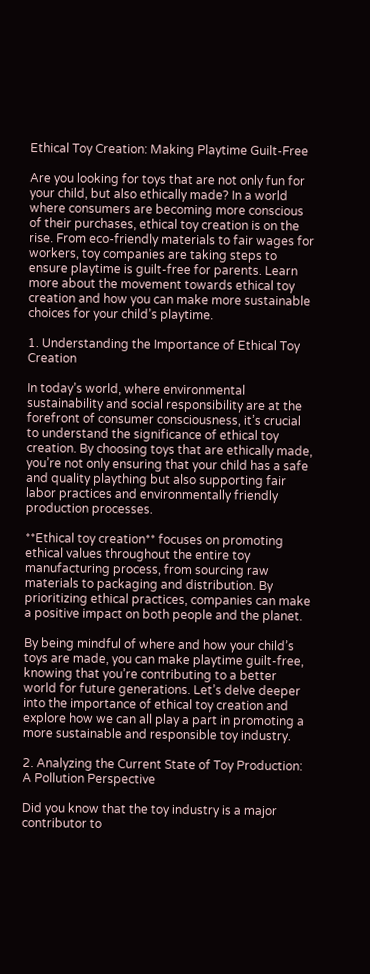Ethical Toy Creation: Making Playtime Guilt-Free

Are you looking for toys that are not only fun for your child, but also ethically made? In a world where consumers are becoming more conscious of their purchases, ethical toy creation is on the rise. From eco-friendly materials to fair wages for workers, toy companies are taking steps to ensure playtime is guilt-free for parents. Learn more about the movement towards ethical toy creation and how you can make more sustainable choices for your child’s playtime.

1. Understanding the Importance of Ethical Toy Creation

In today’s world, where environmental sustainability and social responsibility are at the forefront of consumer consciousness, it’s crucial to understand the significance of ethical toy creation. By choosing toys that are ethically made, you’re not only ensuring that your child has a safe and quality plaything but also supporting fair labor practices and environmentally friendly production processes.

**Ethical toy creation** focuses on promoting ethical values throughout the entire toy manufacturing process, from sourcing raw materials to packaging and distribution. By prioritizing ethical practices, companies can make a positive impact on both people and the planet.

By being mindful of where and how your child’s toys are made, you can make playtime guilt-free, knowing that you’re contributing to a better world for future generations. Let’s delve deeper into the importance of ethical toy creation and explore how we can all play a part in promoting a more sustainable and responsible toy industry.

2. Analyzing the Current State of Toy Production: A Pollution Perspective

Did you know that the toy industry is a major contributor to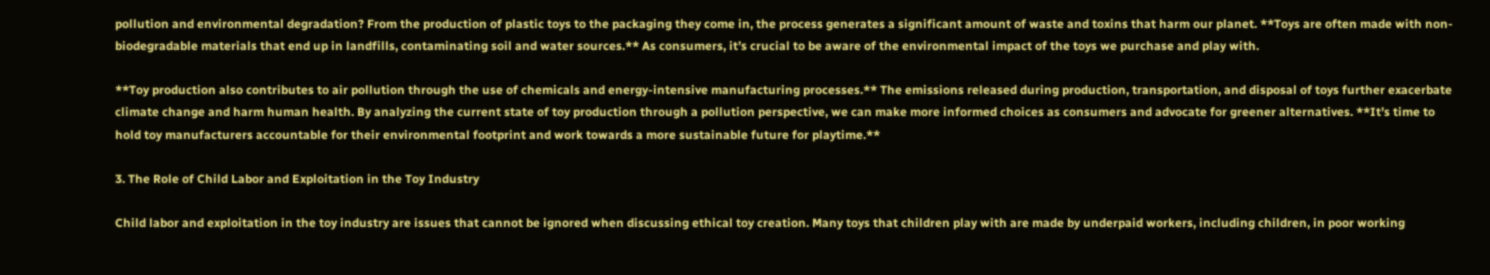pollution and environmental degradation? From the production of plastic toys to the packaging they come in, the process generates a significant amount of waste and toxins that harm our planet. **Toys are often made with non-biodegradable materials that end up in landfills, contaminating soil and water sources.** As consumers, it’s crucial to be aware of the environmental impact of the toys we purchase and play with.

**Toy production also contributes to air pollution through the use of chemicals and energy-intensive manufacturing processes.** The emissions released during production, transportation, and disposal of toys further exacerbate climate change and harm human health. By analyzing the current state of toy production through a pollution perspective, we can make more informed choices as consumers and advocate for greener alternatives. **It’s time to hold toy manufacturers accountable for their environmental footprint and work towards a more sustainable future for playtime.**

3. The Role of Child Labor and Exploitation in the Toy Industry

Child labor and exploitation in the toy industry are issues that cannot be ignored when discussing ethical toy creation. Many toys that children play with are made by underpaid workers, including children, in poor working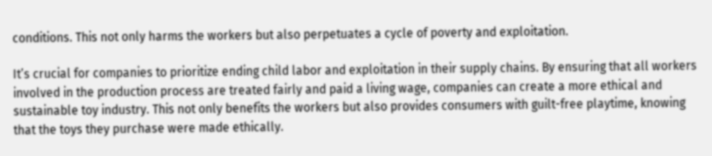conditions. This not only harms the workers but also perpetuates a cycle of poverty and exploitation.

It’s crucial for companies to prioritize ending child labor and exploitation in their supply chains. By ensuring that all workers involved in the production process are treated fairly and paid a living wage, companies can create a more ethical and sustainable toy industry. This not only benefits the workers but also provides consumers with guilt-free playtime, knowing that the toys they purchase were made ethically.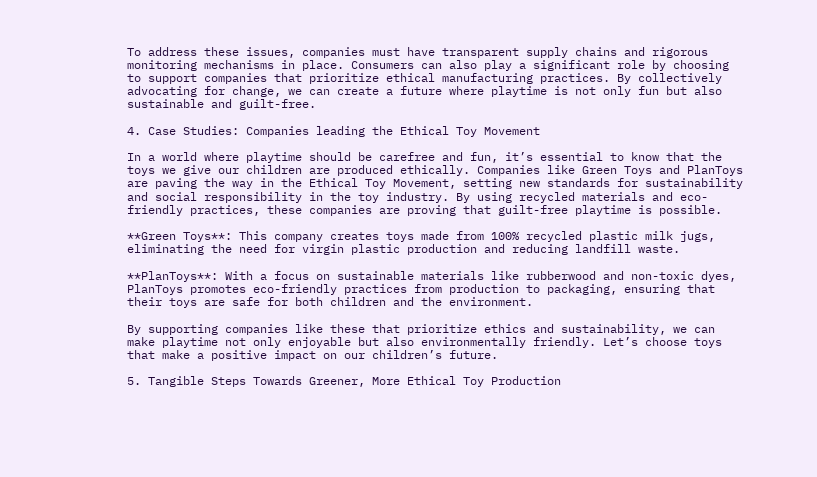To address these issues, companies must have transparent supply chains and rigorous monitoring mechanisms in place. Consumers can also play a significant role by choosing to support companies that prioritize ethical manufacturing practices. By collectively advocating for change, we can create a future where playtime is not only fun but also sustainable and guilt-free.

4. Case Studies: Companies leading the Ethical Toy Movement

In a world where playtime should be carefree and fun, it’s essential to know that the toys we give our children are produced ethically. Companies like Green Toys and PlanToys are paving the way in the Ethical Toy Movement, setting new standards for sustainability and social responsibility in the toy industry. By using recycled materials and eco-friendly practices, these companies are proving that guilt-free playtime is possible.

**Green Toys**: This company creates toys made from 100% recycled plastic milk jugs, eliminating the need for virgin plastic production and reducing landfill waste.

**PlanToys**: With a focus on sustainable materials like rubberwood and non-toxic dyes, PlanToys promotes eco-friendly practices from production to packaging, ensuring that their toys are safe for both children and the environment.

By supporting companies like these that prioritize ethics and sustainability, we can make playtime not only enjoyable but also environmentally friendly. Let’s choose toys that make a positive impact on our children’s future.

5. Tangible Steps Towards Greener, More Ethical Toy Production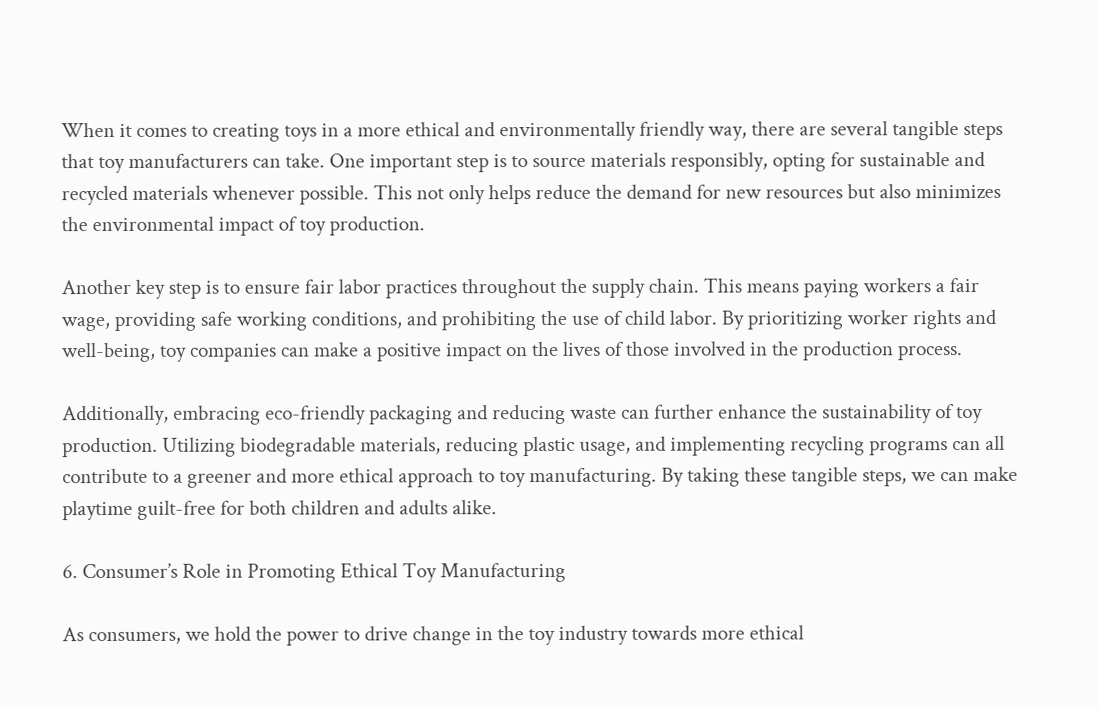When it comes to creating toys in a more ethical and environmentally friendly way, there are several tangible steps that toy manufacturers can take. One important step is to source materials responsibly, opting for sustainable and recycled materials whenever possible. This not only helps reduce the demand for new resources but also minimizes the environmental impact of toy production.

Another key step is to ensure fair labor practices throughout the supply chain. This means paying workers a fair wage, providing safe working conditions, and prohibiting the use of child labor. By prioritizing worker rights and well-being, toy companies can make a positive impact on the lives of those involved in the production process.

Additionally, embracing eco-friendly packaging and reducing waste can further enhance the sustainability of toy production. Utilizing biodegradable materials, reducing plastic usage, and implementing recycling programs can all contribute to a greener and more ethical approach to toy manufacturing. By taking these tangible steps, we can make playtime guilt-free for both children and adults alike.

6. Consumer’s Role in Promoting Ethical Toy Manufacturing

As consumers, we hold the power to drive change in the toy industry towards more ethical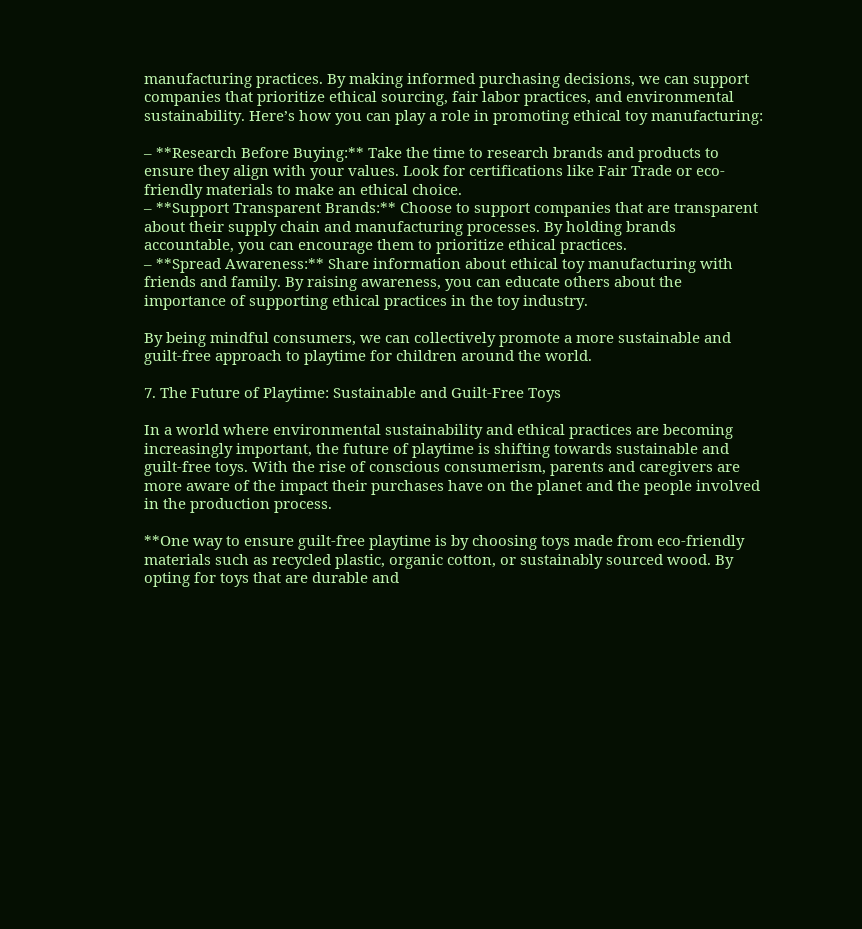manufacturing practices. By making informed purchasing decisions, we can support companies that prioritize ethical sourcing, fair labor practices, and environmental sustainability. Here’s how you can play a role in promoting ethical toy manufacturing:

– **Research Before Buying:** Take the time to research brands and products to ensure they align with your values. Look for certifications like Fair Trade or eco-friendly materials to make an ethical choice.
– **Support Transparent Brands:** Choose to support companies that are transparent about their supply chain and manufacturing processes. By holding brands accountable, you can encourage them to prioritize ethical practices.
– **Spread Awareness:** Share information about ethical toy manufacturing with friends and family. By raising awareness, you can educate others about the importance of supporting ethical practices in the toy industry.

By being mindful consumers, we can collectively promote a more sustainable and guilt-free approach to playtime for children around the world.

7. The Future of Playtime: Sustainable and Guilt-Free Toys

In a world where environmental sustainability and ethical practices are becoming increasingly important, the future of playtime is shifting towards sustainable and guilt-free toys. With the rise of conscious consumerism, parents and caregivers are more aware of the impact their purchases have on the planet and the people involved in the production process.

**One way to ensure guilt-free playtime is by choosing toys made from eco-friendly materials such as recycled plastic, organic cotton, or sustainably sourced wood. By opting for toys that are durable and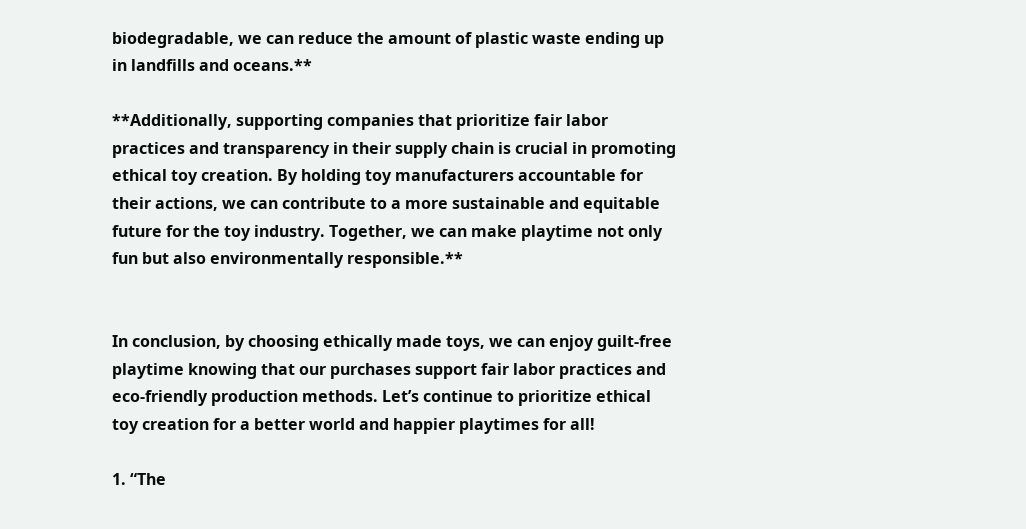biodegradable, we can reduce the amount of plastic waste ending up in landfills and oceans.**

**Additionally, supporting companies that prioritize fair labor practices and transparency in their supply chain is crucial in promoting ethical toy creation. By holding toy manufacturers accountable for their actions, we can contribute to a more sustainable and equitable future for the toy industry. Together, we can make playtime not only fun but also environmentally responsible.**


In conclusion, by choosing ethically made toys, we can enjoy guilt-free playtime knowing that our purchases support fair labor practices and eco-friendly production methods. Let’s continue to prioritize ethical toy creation for a better world and happier playtimes for all!

1. “The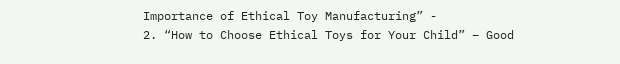Importance of Ethical Toy Manufacturing” -
2. “How to Choose Ethical Toys for Your Child” – Good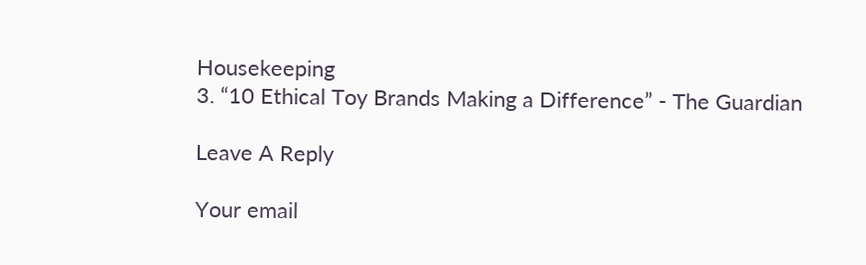Housekeeping
3. “10 Ethical Toy Brands Making a Difference” - The Guardian

Leave A Reply

Your email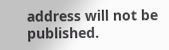address will not be published.